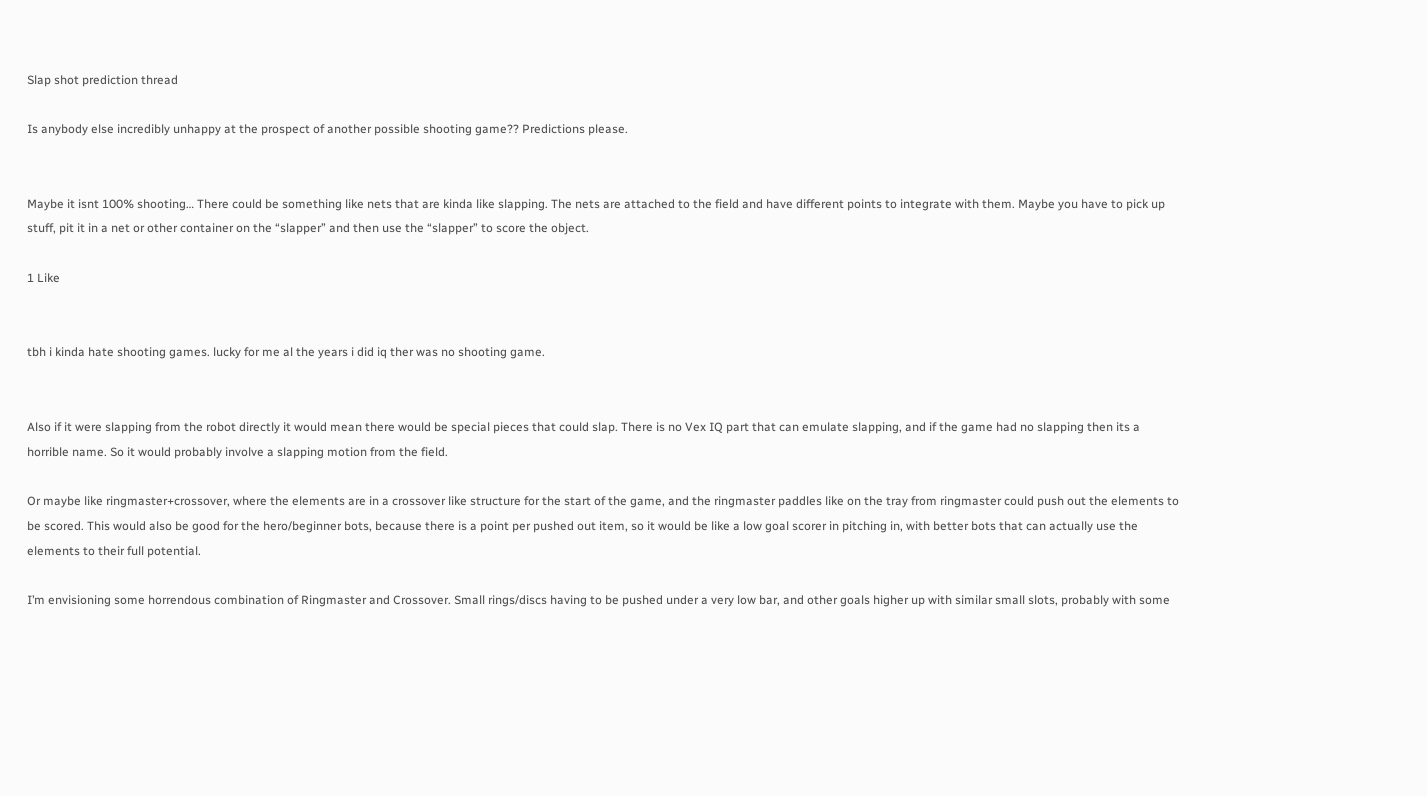Slap shot prediction thread

Is anybody else incredibly unhappy at the prospect of another possible shooting game?? Predictions please.


Maybe it isnt 100% shooting… There could be something like nets that are kinda like slapping. The nets are attached to the field and have different points to integrate with them. Maybe you have to pick up stuff, pit it in a net or other container on the “slapper” and then use the “slapper” to score the object.

1 Like


tbh i kinda hate shooting games. lucky for me al the years i did iq ther was no shooting game.


Also if it were slapping from the robot directly it would mean there would be special pieces that could slap. There is no Vex IQ part that can emulate slapping, and if the game had no slapping then its a horrible name. So it would probably involve a slapping motion from the field.

Or maybe like ringmaster+crossover, where the elements are in a crossover like structure for the start of the game, and the ringmaster paddles like on the tray from ringmaster could push out the elements to be scored. This would also be good for the hero/beginner bots, because there is a point per pushed out item, so it would be like a low goal scorer in pitching in, with better bots that can actually use the elements to their full potential.

I’m envisioning some horrendous combination of Ringmaster and Crossover. Small rings/discs having to be pushed under a very low bar, and other goals higher up with similar small slots, probably with some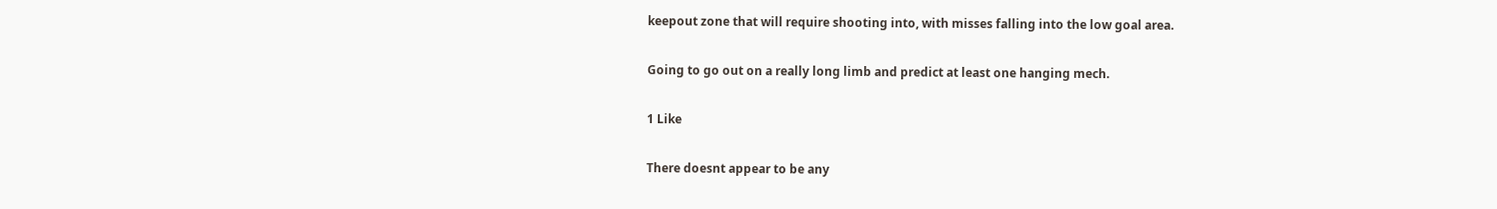keepout zone that will require shooting into, with misses falling into the low goal area.

Going to go out on a really long limb and predict at least one hanging mech.

1 Like

There doesnt appear to be any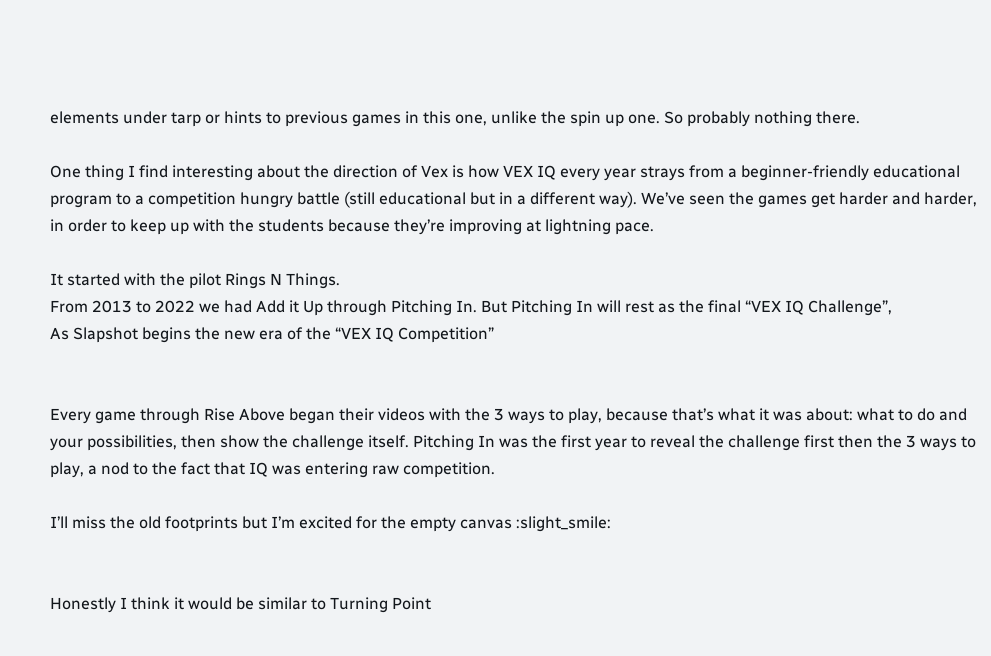elements under tarp or hints to previous games in this one, unlike the spin up one. So probably nothing there.

One thing I find interesting about the direction of Vex is how VEX IQ every year strays from a beginner-friendly educational program to a competition hungry battle (still educational but in a different way). We’ve seen the games get harder and harder, in order to keep up with the students because they’re improving at lightning pace.

It started with the pilot Rings N Things.
From 2013 to 2022 we had Add it Up through Pitching In. But Pitching In will rest as the final “VEX IQ Challenge”,
As Slapshot begins the new era of the “VEX IQ Competition”


Every game through Rise Above began their videos with the 3 ways to play, because that’s what it was about: what to do and your possibilities, then show the challenge itself. Pitching In was the first year to reveal the challenge first then the 3 ways to play, a nod to the fact that IQ was entering raw competition.

I’ll miss the old footprints but I’m excited for the empty canvas :slight_smile:


Honestly I think it would be similar to Turning Point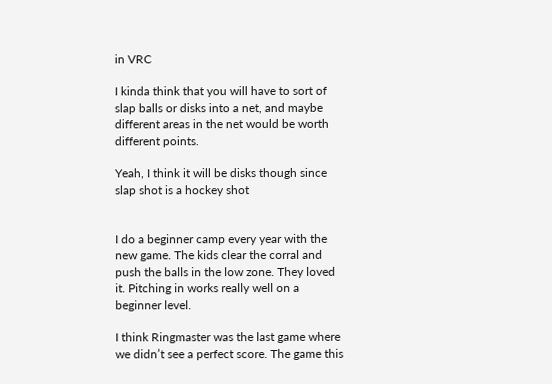in VRC

I kinda think that you will have to sort of slap balls or disks into a net, and maybe different areas in the net would be worth different points.

Yeah, I think it will be disks though since slap shot is a hockey shot


I do a beginner camp every year with the new game. The kids clear the corral and push the balls in the low zone. They loved it. Pitching in works really well on a beginner level.

I think Ringmaster was the last game where we didn’t see a perfect score. The game this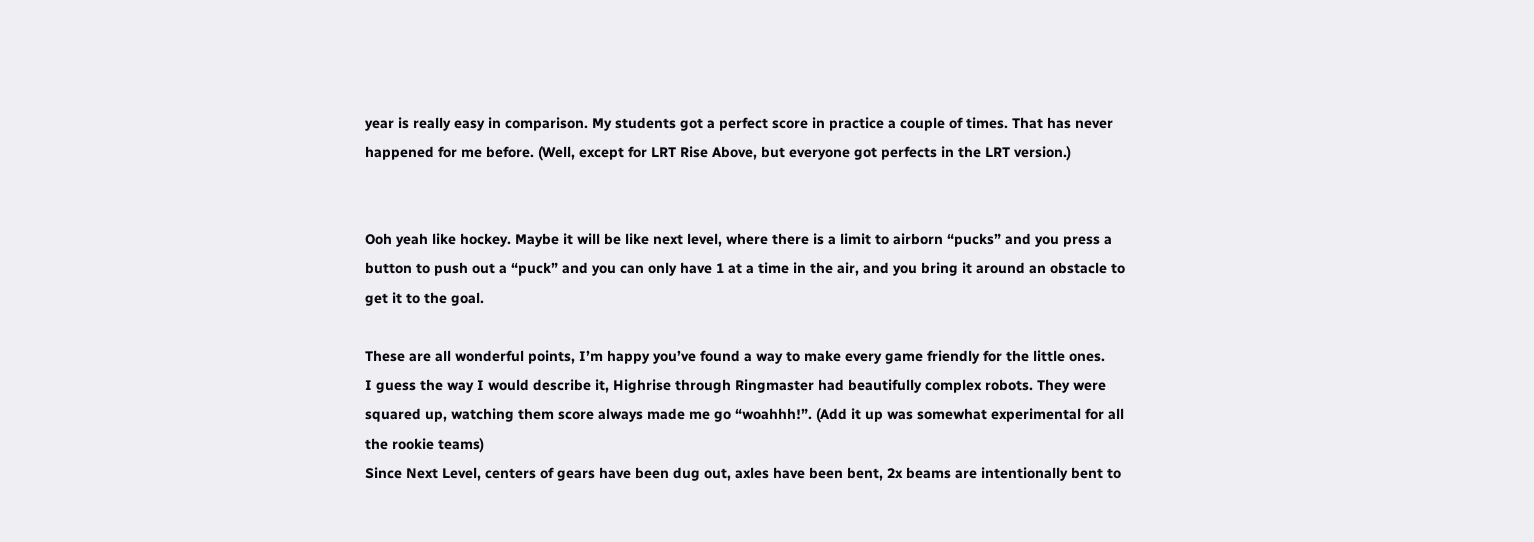year is really easy in comparison. My students got a perfect score in practice a couple of times. That has never happened for me before. (Well, except for LRT Rise Above, but everyone got perfects in the LRT version.)


Ooh yeah like hockey. Maybe it will be like next level, where there is a limit to airborn “pucks” and you press a button to push out a “puck” and you can only have 1 at a time in the air, and you bring it around an obstacle to get it to the goal.

These are all wonderful points, I’m happy you’ve found a way to make every game friendly for the little ones.
I guess the way I would describe it, Highrise through Ringmaster had beautifully complex robots. They were squared up, watching them score always made me go “woahhh!”. (Add it up was somewhat experimental for all the rookie teams)
Since Next Level, centers of gears have been dug out, axles have been bent, 2x beams are intentionally bent to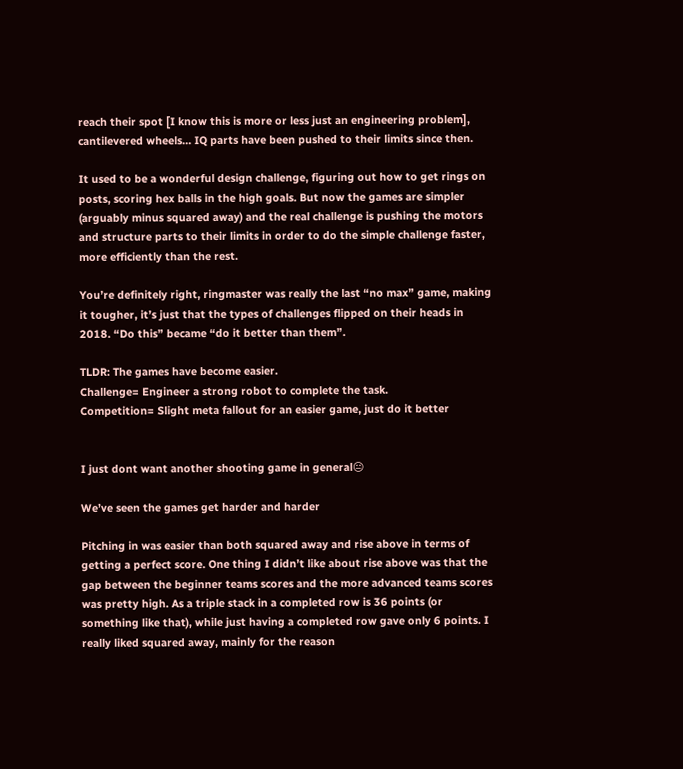reach their spot [I know this is more or less just an engineering problem], cantilevered wheels… IQ parts have been pushed to their limits since then.

It used to be a wonderful design challenge, figuring out how to get rings on posts, scoring hex balls in the high goals. But now the games are simpler (arguably minus squared away) and the real challenge is pushing the motors and structure parts to their limits in order to do the simple challenge faster, more efficiently than the rest.

You’re definitely right, ringmaster was really the last “no max” game, making it tougher, it’s just that the types of challenges flipped on their heads in 2018. “Do this” became “do it better than them”.

TLDR: The games have become easier.
Challenge= Engineer a strong robot to complete the task.
Competition= Slight meta fallout for an easier game, just do it better


I just dont want another shooting game in general😐

We’ve seen the games get harder and harder

Pitching in was easier than both squared away and rise above in terms of getting a perfect score. One thing I didn’t like about rise above was that the gap between the beginner teams scores and the more advanced teams scores was pretty high. As a triple stack in a completed row is 36 points (or something like that), while just having a completed row gave only 6 points. I really liked squared away, mainly for the reason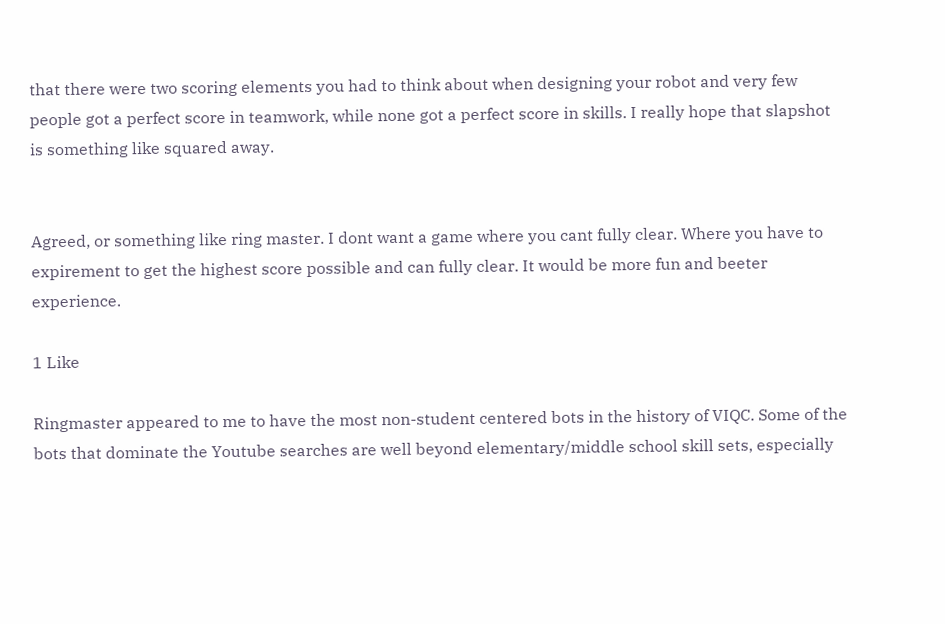that there were two scoring elements you had to think about when designing your robot and very few people got a perfect score in teamwork, while none got a perfect score in skills. I really hope that slapshot is something like squared away.


Agreed, or something like ring master. I dont want a game where you cant fully clear. Where you have to expirement to get the highest score possible and can fully clear. It would be more fun and beeter experience.

1 Like

Ringmaster appeared to me to have the most non-student centered bots in the history of VIQC. Some of the bots that dominate the Youtube searches are well beyond elementary/middle school skill sets, especially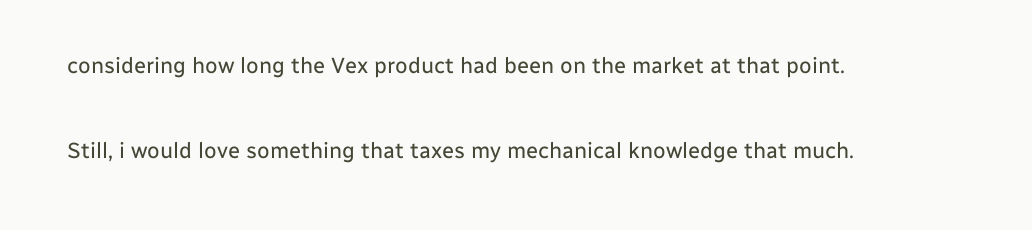considering how long the Vex product had been on the market at that point.


Still, i would love something that taxes my mechanical knowledge that much.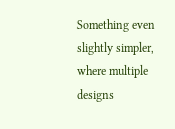Something even slightly simpler, where multiple designs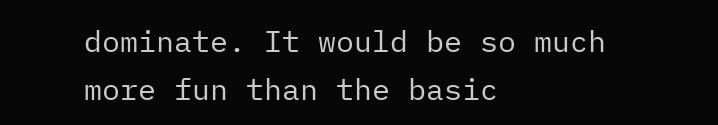dominate. It would be so much more fun than the basic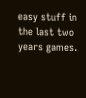easy stuff in the last two years games.